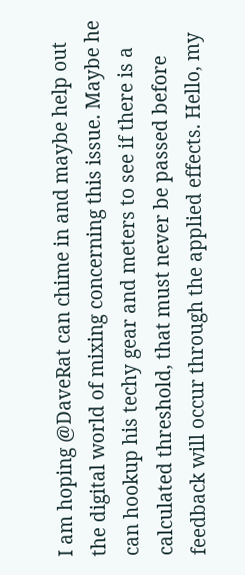I am hoping @DaveRat can chime in and maybe help out the digital world of mixing concerning this issue. Maybe he can hookup his techy gear and meters to see if there is a calculated threshold, that must never be passed before feedback will occur through the applied effects. Hello, my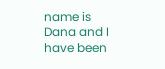name is Dana and I have been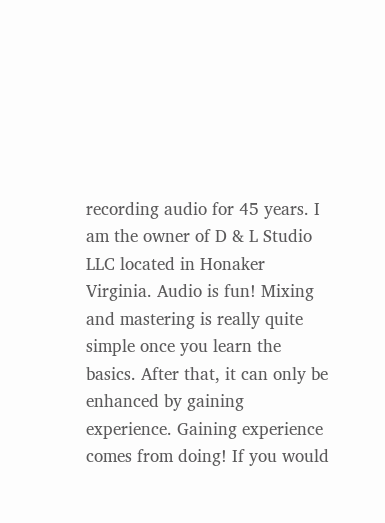recording audio for 45 years. I am the owner of D & L Studio LLC located in Honaker Virginia. Audio is fun! Mixing and mastering is really quite simple once you learn the basics. After that, it can only be enhanced by gaining experience. Gaining experience comes from doing! If you would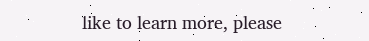like to learn more, please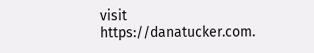visit https://danatucker.com.